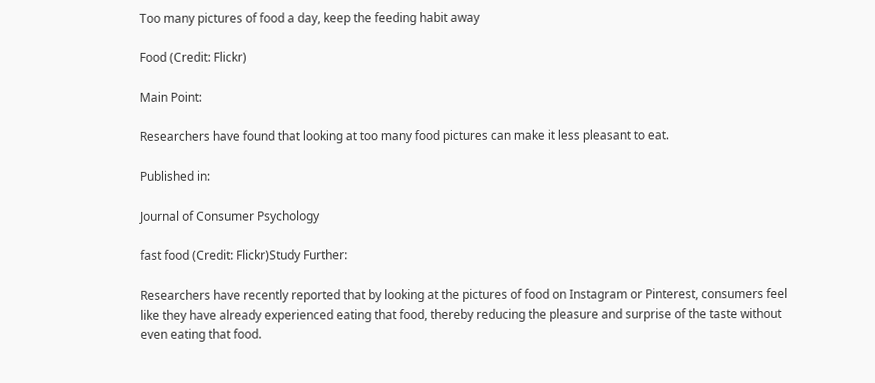Too many pictures of food a day, keep the feeding habit away

Food (Credit: Flickr)

Main Point:

Researchers have found that looking at too many food pictures can make it less pleasant to eat.

Published in:

Journal of Consumer Psychology

fast food (Credit: Flickr)Study Further:

Researchers have recently reported that by looking at the pictures of food on Instagram or Pinterest, consumers feel like they have already experienced eating that food, thereby reducing the pleasure and surprise of the taste without even eating that food.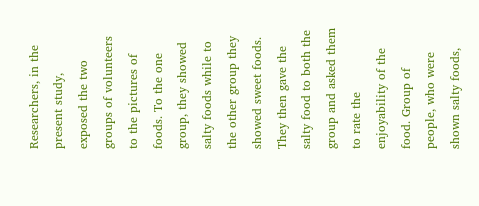Researchers, in the present study, exposed the two groups of volunteers to the pictures of foods. To the one group, they showed salty foods while to the other group they showed sweet foods. They then gave the salty food to both the group and asked them to rate the enjoyability of the food. Group of people, who were shown salty foods,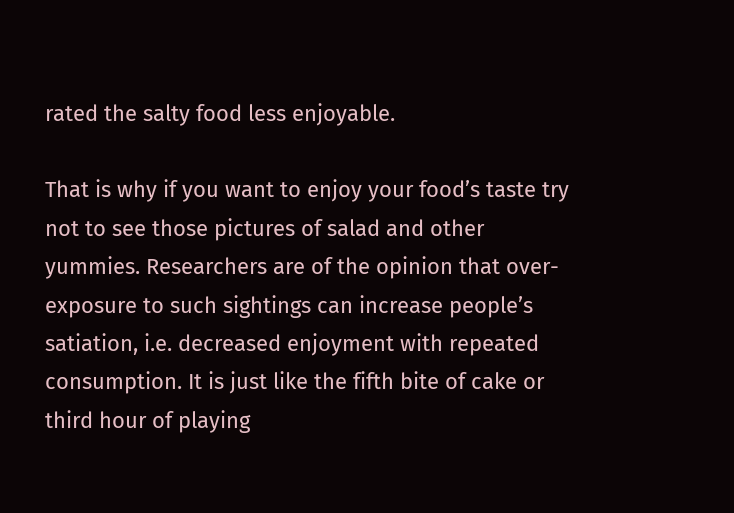rated the salty food less enjoyable.

That is why if you want to enjoy your food’s taste try not to see those pictures of salad and other yummies. Researchers are of the opinion that over-exposure to such sightings can increase people’s satiation, i.e. decreased enjoyment with repeated consumption. It is just like the fifth bite of cake or third hour of playing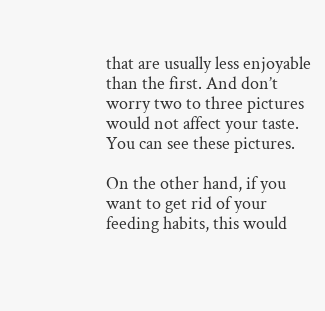that are usually less enjoyable than the first. And don’t worry two to three pictures would not affect your taste. You can see these pictures.

On the other hand, if you want to get rid of your feeding habits, this would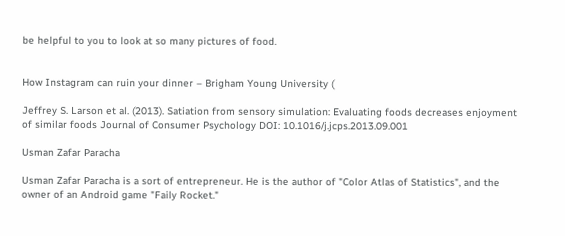be helpful to you to look at so many pictures of food.


How Instagram can ruin your dinner – Brigham Young University (

Jeffrey S. Larson et al. (2013). Satiation from sensory simulation: Evaluating foods decreases enjoyment of similar foods Journal of Consumer Psychology DOI: 10.1016/j.jcps.2013.09.001

Usman Zafar Paracha

Usman Zafar Paracha is a sort of entrepreneur. He is the author of "Color Atlas of Statistics", and the owner of an Android game "Faily Rocket."